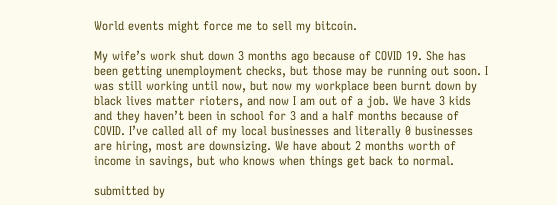World events might force me to sell my bitcoin.

My wife’s work shut down 3 months ago because of COVID 19. She has been getting unemployment checks, but those may be running out soon. I was still working until now, but now my workplace been burnt down by black lives matter rioters, and now I am out of a job. We have 3 kids and they haven’t been in school for 3 and a half months because of COVID. I’ve called all of my local businesses and literally 0 businesses are hiring, most are downsizing. We have about 2 months worth of income in savings, but who knows when things get back to normal.

submitted by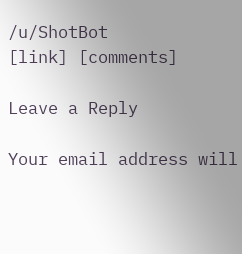/u/ShotBot
[link] [comments]

Leave a Reply

Your email address will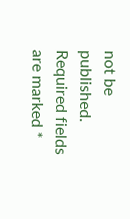not be published. Required fields are marked *